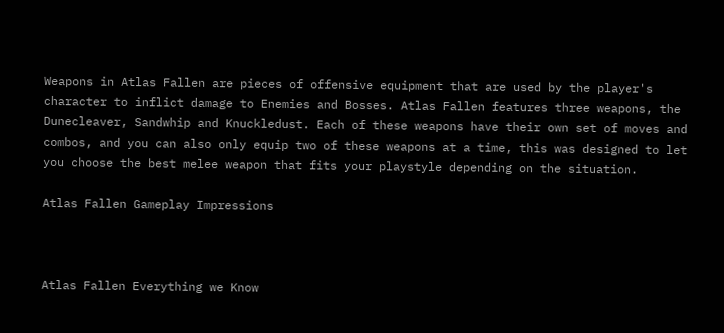Weapons in Atlas Fallen are pieces of offensive equipment that are used by the player's character to inflict damage to Enemies and Bosses. Atlas Fallen features three weapons, the Dunecleaver, Sandwhip and Knuckledust. Each of these weapons have their own set of moves and combos, and you can also only equip two of these weapons at a time, this was designed to let you choose the best melee weapon that fits your playstyle depending on the situation.

Atlas Fallen Gameplay Impressions



Atlas Fallen Everything we Know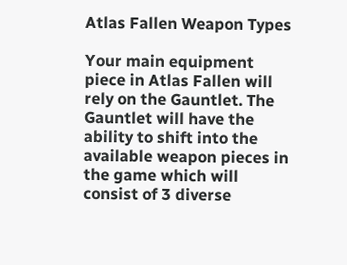Atlas Fallen Weapon Types

Your main equipment piece in Atlas Fallen will rely on the Gauntlet. The Gauntlet will have the ability to shift into the available weapon pieces in the game which will consist of 3 diverse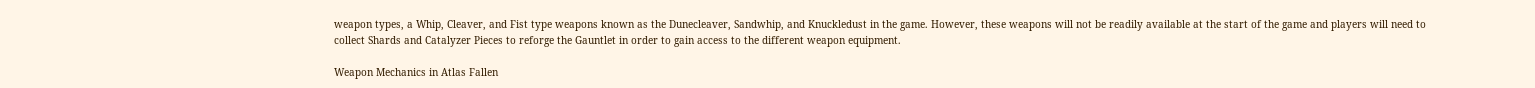weapon types, a Whip, Cleaver, and Fist type weapons known as the Dunecleaver, Sandwhip, and Knuckledust in the game. However, these weapons will not be readily available at the start of the game and players will need to collect Shards and Catalyzer Pieces to reforge the Gauntlet in order to gain access to the different weapon equipment.

Weapon Mechanics in Atlas Fallen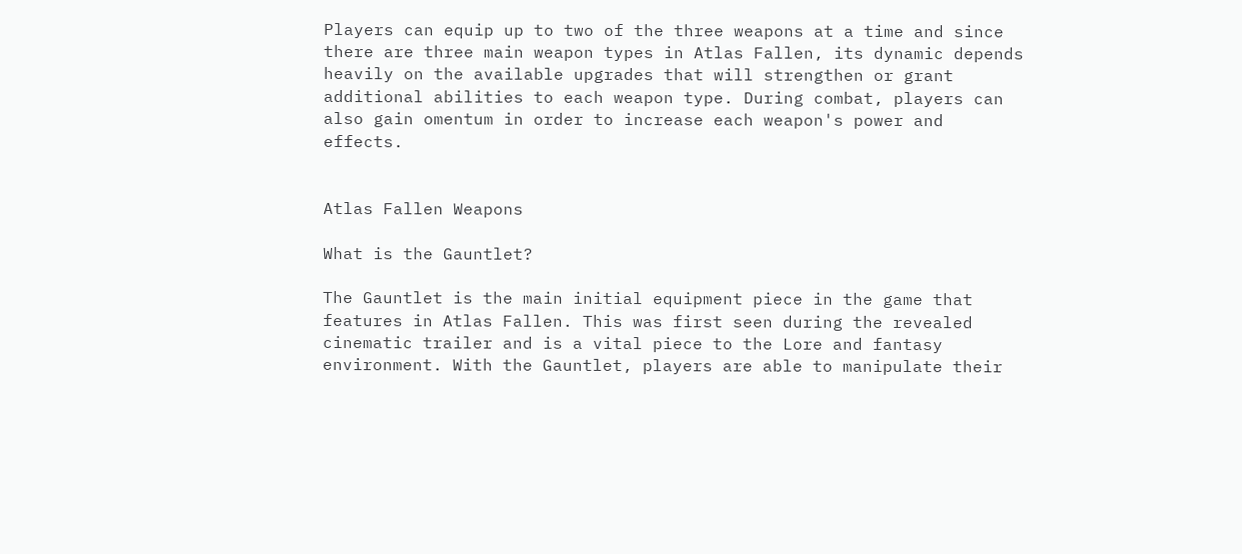Players can equip up to two of the three weapons at a time and since there are three main weapon types in Atlas Fallen, its dynamic depends heavily on the available upgrades that will strengthen or grant additional abilities to each weapon type. During combat, players can also gain omentum in order to increase each weapon's power and effects.


Atlas Fallen Weapons

What is the Gauntlet?

The Gauntlet is the main initial equipment piece in the game that features in Atlas Fallen. This was first seen during the revealed cinematic trailer and is a vital piece to the Lore and fantasy environment. With the Gauntlet, players are able to manipulate their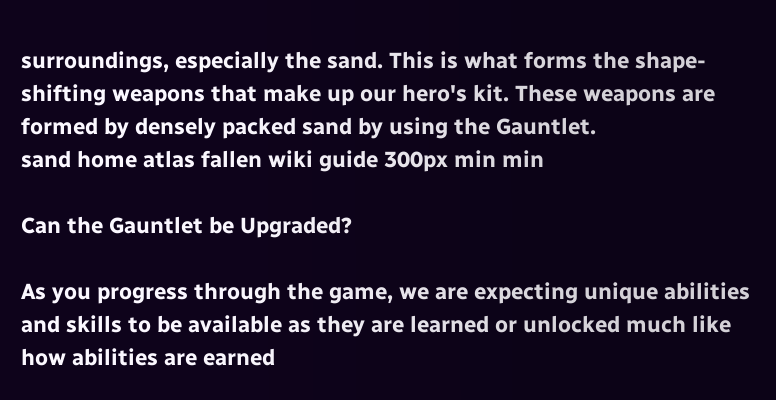surroundings, especially the sand. This is what forms the shape-shifting weapons that make up our hero's kit. These weapons are formed by densely packed sand by using the Gauntlet.
sand home atlas fallen wiki guide 300px min min

Can the Gauntlet be Upgraded?

As you progress through the game, we are expecting unique abilities and skills to be available as they are learned or unlocked much like how abilities are earned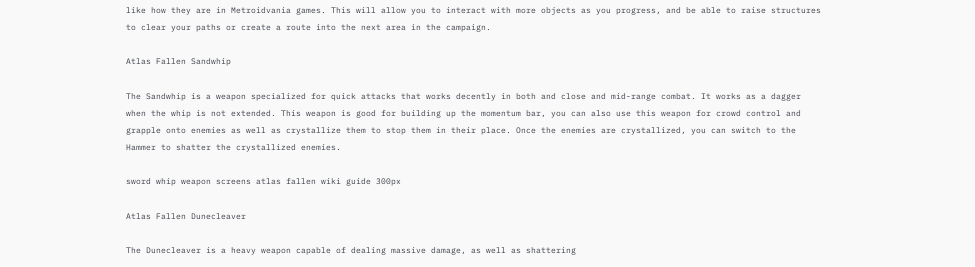like how they are in Metroidvania games. This will allow you to interact with more objects as you progress, and be able to raise structures to clear your paths or create a route into the next area in the campaign.

Atlas Fallen Sandwhip

The Sandwhip is a weapon specialized for quick attacks that works decently in both and close and mid-range combat. It works as a dagger when the whip is not extended. This weapon is good for building up the momentum bar, you can also use this weapon for crowd control and grapple onto enemies as well as crystallize them to stop them in their place. Once the enemies are crystallized, you can switch to the Hammer to shatter the crystallized enemies.

sword whip weapon screens atlas fallen wiki guide 300px

Atlas Fallen Dunecleaver

The Dunecleaver is a heavy weapon capable of dealing massive damage, as well as shattering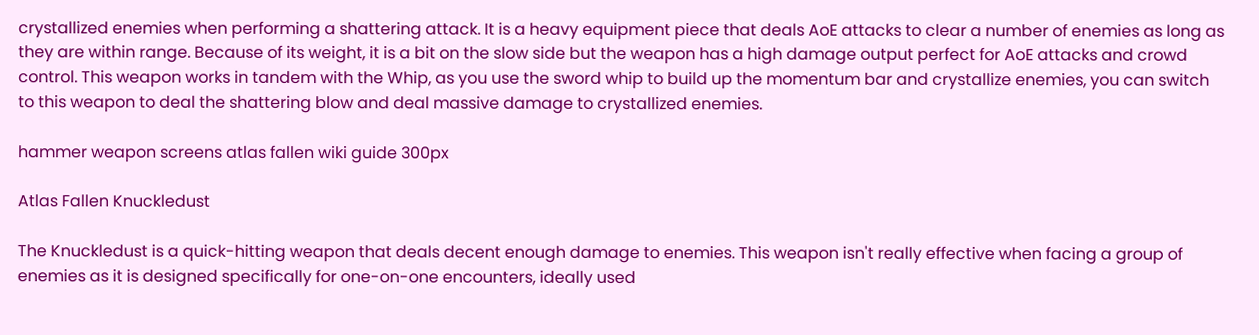crystallized enemies when performing a shattering attack. It is a heavy equipment piece that deals AoE attacks to clear a number of enemies as long as they are within range. Because of its weight, it is a bit on the slow side but the weapon has a high damage output perfect for AoE attacks and crowd control. This weapon works in tandem with the Whip, as you use the sword whip to build up the momentum bar and crystallize enemies, you can switch to this weapon to deal the shattering blow and deal massive damage to crystallized enemies.

hammer weapon screens atlas fallen wiki guide 300px

Atlas Fallen Knuckledust

The Knuckledust is a quick-hitting weapon that deals decent enough damage to enemies. This weapon isn't really effective when facing a group of enemies as it is designed specifically for one-on-one encounters, ideally used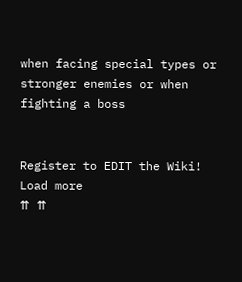when facing special types or stronger enemies or when fighting a boss


Register to EDIT the Wiki!
Load more
⇈ ⇈